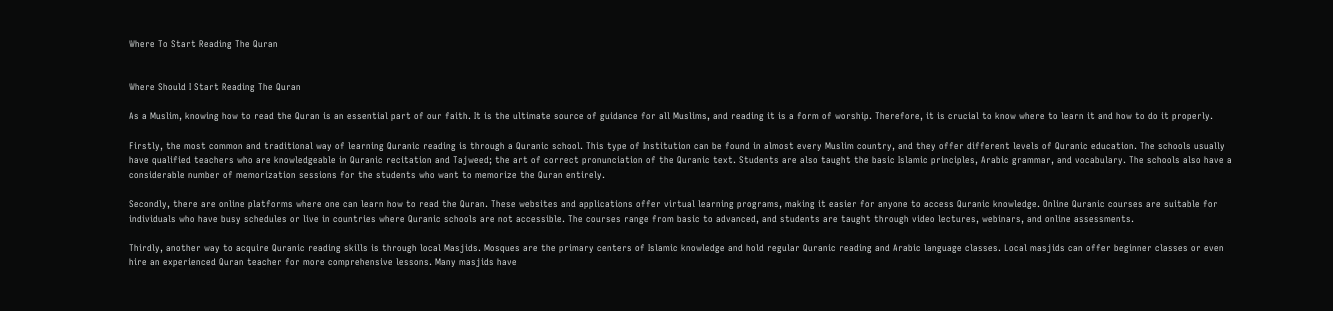Where To Start Reading The Quran


Where Should I Start Reading The Quran

As a Muslim, knowing how to read the Quran is an essential part of our faith. It is the ultimate source of guidance for all Muslims, and reading it is a form of worship. Therefore, it is crucial to know where to learn it and how to do it properly.

Firstly, the most common and traditional way of learning Quranic reading is through a Quranic school. This type of Institution can be found in almost every Muslim country, and they offer different levels of Quranic education. The schools usually have qualified teachers who are knowledgeable in Quranic recitation and Tajweed; the art of correct pronunciation of the Quranic text. Students are also taught the basic Islamic principles, Arabic grammar, and vocabulary. The schools also have a considerable number of memorization sessions for the students who want to memorize the Quran entirely.

Secondly, there are online platforms where one can learn how to read the Quran. These websites and applications offer virtual learning programs, making it easier for anyone to access Quranic knowledge. Online Quranic courses are suitable for individuals who have busy schedules or live in countries where Quranic schools are not accessible. The courses range from basic to advanced, and students are taught through video lectures, webinars, and online assessments.

Thirdly, another way to acquire Quranic reading skills is through local Masjids. Mosques are the primary centers of Islamic knowledge and hold regular Quranic reading and Arabic language classes. Local masjids can offer beginner classes or even hire an experienced Quran teacher for more comprehensive lessons. Many masjids have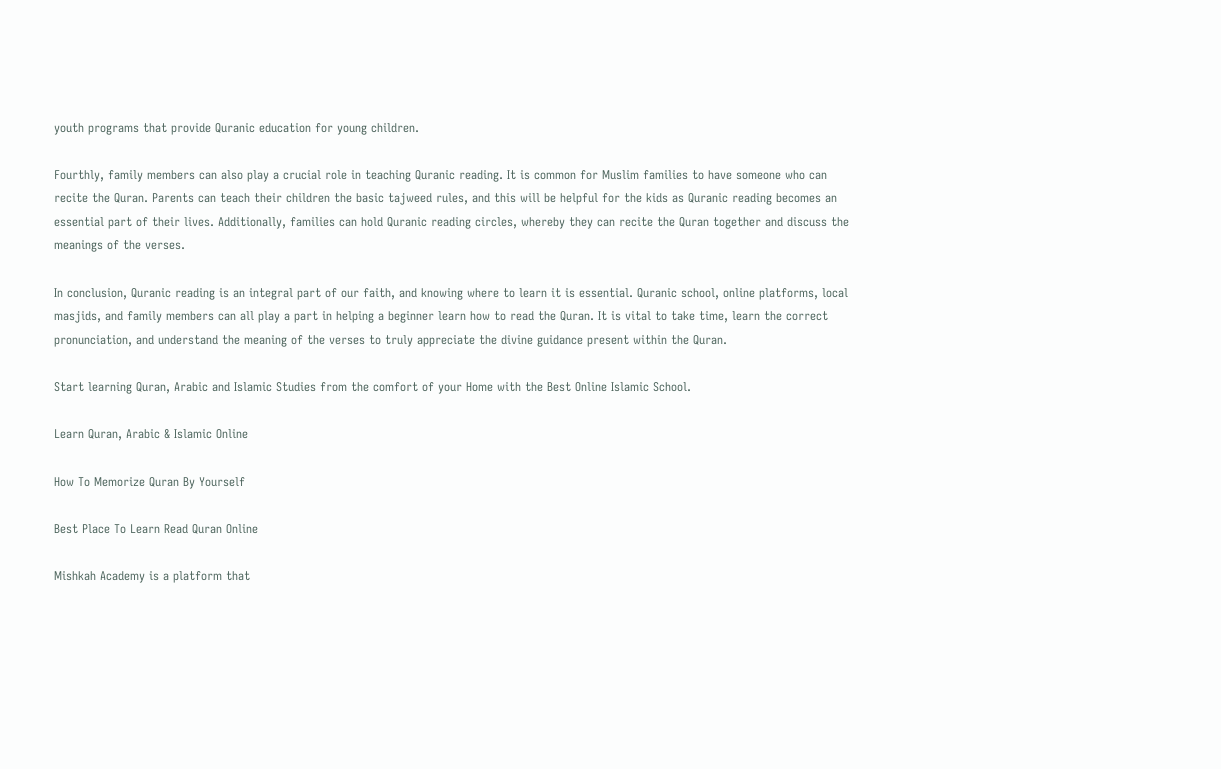youth programs that provide Quranic education for young children.

Fourthly, family members can also play a crucial role in teaching Quranic reading. It is common for Muslim families to have someone who can recite the Quran. Parents can teach their children the basic tajweed rules, and this will be helpful for the kids as Quranic reading becomes an essential part of their lives. Additionally, families can hold Quranic reading circles, whereby they can recite the Quran together and discuss the meanings of the verses.

In conclusion, Quranic reading is an integral part of our faith, and knowing where to learn it is essential. Quranic school, online platforms, local masjids, and family members can all play a part in helping a beginner learn how to read the Quran. It is vital to take time, learn the correct pronunciation, and understand the meaning of the verses to truly appreciate the divine guidance present within the Quran.

Start learning Quran, Arabic and Islamic Studies from the comfort of your Home with the Best Online Islamic School.

Learn Quran, Arabic & Islamic Online

How To Memorize Quran By Yourself

Best Place To Learn Read Quran Online

Mishkah Academy is a platform that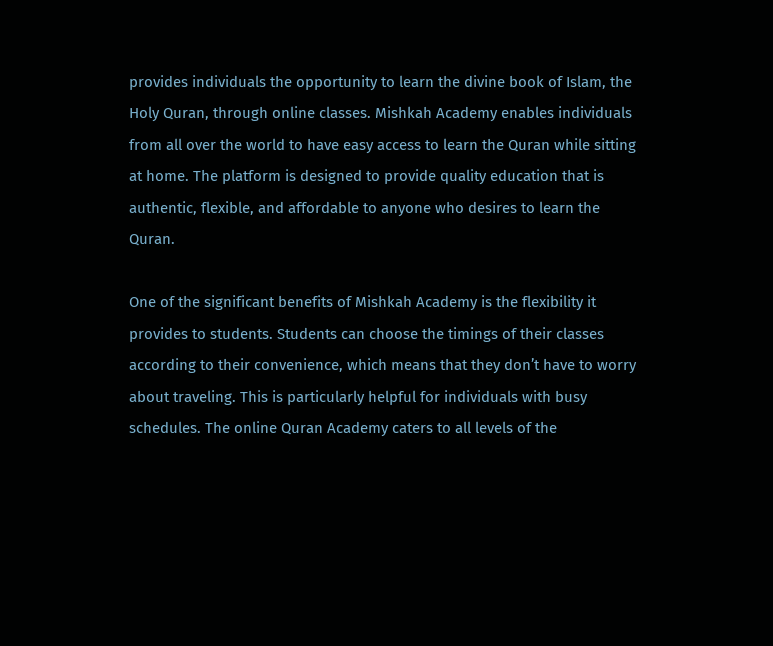provides individuals the opportunity to learn the divine book of Islam, the Holy Quran, through online classes. Mishkah Academy enables individuals from all over the world to have easy access to learn the Quran while sitting at home. The platform is designed to provide quality education that is authentic, flexible, and affordable to anyone who desires to learn the Quran.

One of the significant benefits of Mishkah Academy is the flexibility it provides to students. Students can choose the timings of their classes according to their convenience, which means that they don’t have to worry about traveling. This is particularly helpful for individuals with busy schedules. The online Quran Academy caters to all levels of the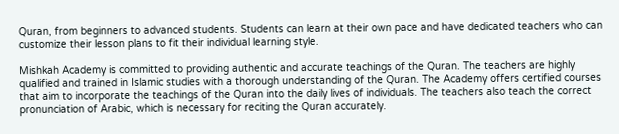Quran, from beginners to advanced students. Students can learn at their own pace and have dedicated teachers who can customize their lesson plans to fit their individual learning style.

Mishkah Academy is committed to providing authentic and accurate teachings of the Quran. The teachers are highly qualified and trained in Islamic studies with a thorough understanding of the Quran. The Academy offers certified courses that aim to incorporate the teachings of the Quran into the daily lives of individuals. The teachers also teach the correct pronunciation of Arabic, which is necessary for reciting the Quran accurately.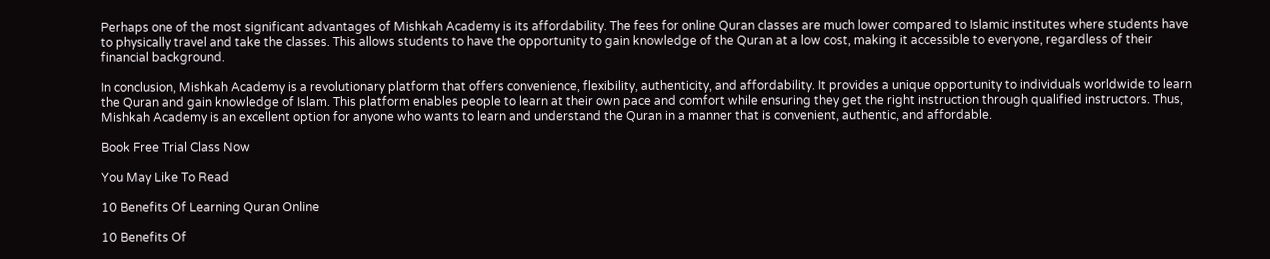Perhaps one of the most significant advantages of Mishkah Academy is its affordability. The fees for online Quran classes are much lower compared to Islamic institutes where students have to physically travel and take the classes. This allows students to have the opportunity to gain knowledge of the Quran at a low cost, making it accessible to everyone, regardless of their financial background.

In conclusion, Mishkah Academy is a revolutionary platform that offers convenience, flexibility, authenticity, and affordability. It provides a unique opportunity to individuals worldwide to learn the Quran and gain knowledge of Islam. This platform enables people to learn at their own pace and comfort while ensuring they get the right instruction through qualified instructors. Thus, Mishkah Academy is an excellent option for anyone who wants to learn and understand the Quran in a manner that is convenient, authentic, and affordable.

Book Free Trial Class Now

You May Like To Read

10 Benefits Of Learning Quran Online

10 Benefits Of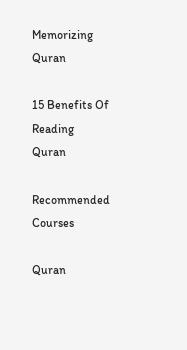Memorizing Quran

15 Benefits Of Reading Quran

Recommended Courses

Quran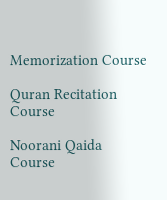Memorization Course

Quran Recitation Course

Noorani Qaida Course